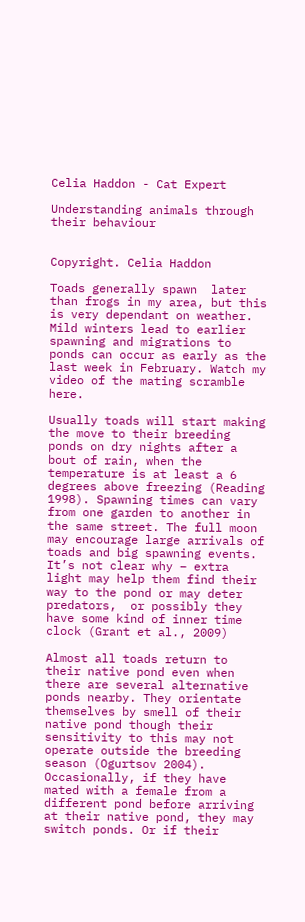Celia Haddon - Cat Expert

Understanding animals through their behaviour


Copyright. Celia Haddon

Toads generally spawn  later than frogs in my area, but this is very dependant on weather. Mild winters lead to earlier spawning and migrations to ponds can occur as early as the last week in February. Watch my video of the mating scramble here.

Usually toads will start making the move to their breeding ponds on dry nights after a bout of rain, when the temperature is at least a 6 degrees above freezing (Reading 1998). Spawning times can vary from one garden to another in the same street. The full moon may encourage large arrivals of toads and big spawning events. It’s not clear why – extra light may help them find their way to the pond or may deter predators,  or possibly they have some kind of inner time clock (Grant et al., 2009)

Almost all toads return to their native pond even when there are several alternative ponds nearby. They orientate themselves by smell of their native pond though their sensitivity to this may not operate outside the breeding season (Ogurtsov 2004). Occasionally, if they have mated with a female from a different pond before arriving at their native pond, they may switch ponds. Or if their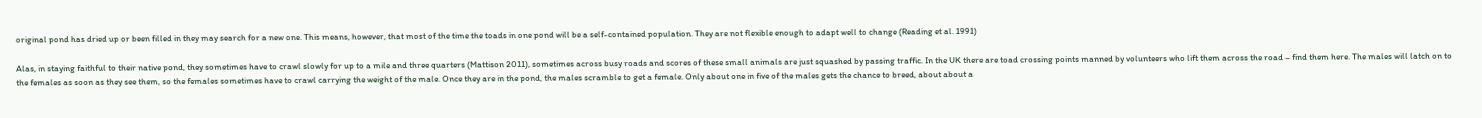original pond has dried up or been filled in they may search for a new one. This means, however, that most of the time the toads in one pond will be a self-contained population. They are not flexible enough to adapt well to change (Reading et al. 1991)

Alas, in staying faithful to their native pond, they sometimes have to crawl slowly for up to a mile and three quarters (Mattison 2011), sometimes across busy roads and scores of these small animals are just squashed by passing traffic. In the UK there are toad crossing points manned by volunteers who lift them across the road – find them here. The males will latch on to the females as soon as they see them, so the females sometimes have to crawl carrying the weight of the male. Once they are in the pond, the males scramble to get a female. Only about one in five of the males gets the chance to breed, about about a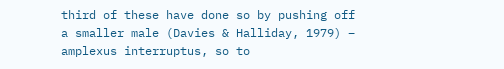third of these have done so by pushing off a smaller male (Davies & Halliday, 1979) – amplexus interruptus, so to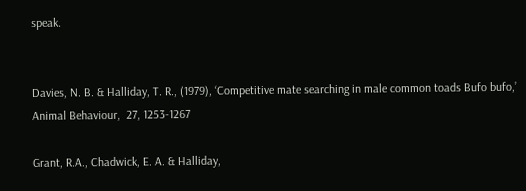speak.


Davies, N. B. & Halliday, T. R., (1979), ‘Competitive mate searching in male common toads Bufo bufo,’ Animal Behaviour,  27, 1253-1267

Grant, R.A., Chadwick, E. A. & Halliday,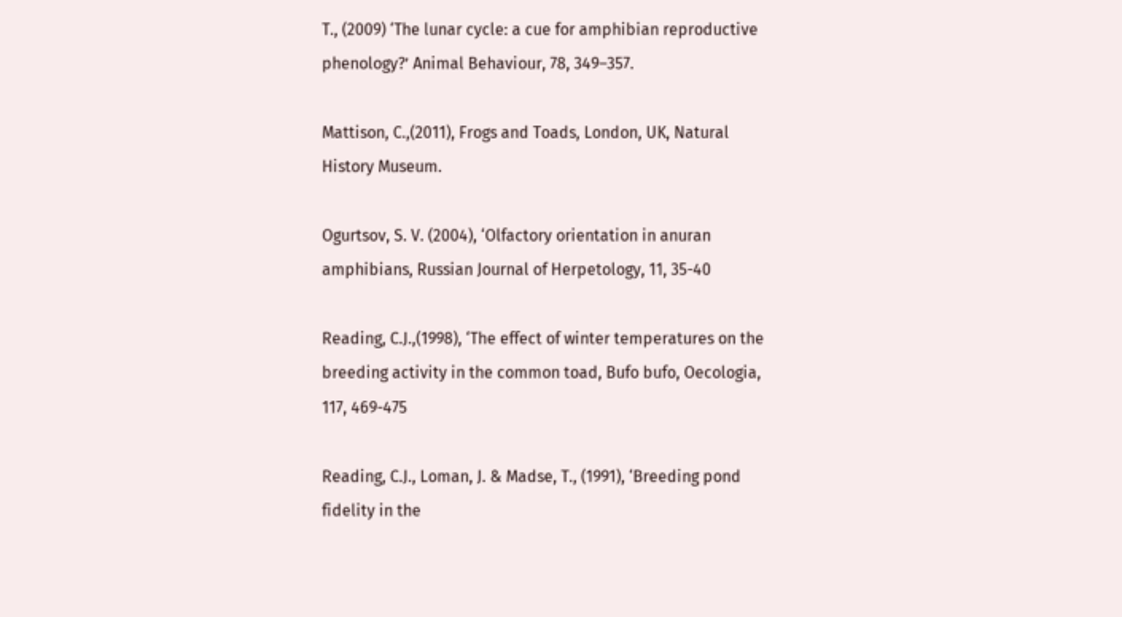T., (2009) ‘The lunar cycle: a cue for amphibian reproductive phenology?’ Animal Behaviour, 78, 349–357.

Mattison, C.,(2011), Frogs and Toads, London, UK, Natural History Museum.

Ogurtsov, S. V. (2004), ‘Olfactory orientation in anuran amphibians, Russian Journal of Herpetology, 11, 35-40

Reading, C.J.,(1998), ‘The effect of winter temperatures on the breeding activity in the common toad, Bufo bufo, Oecologia, 117, 469-475

Reading, C.J., Loman, J. & Madse, T., (1991), ‘Breeding pond fidelity in the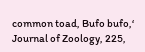common toad, Bufo bufo,‘  Journal of Zoology, 225,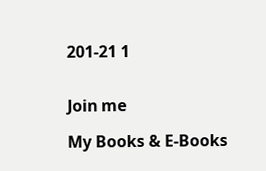201-21 1


Join me

My Books & E-Books